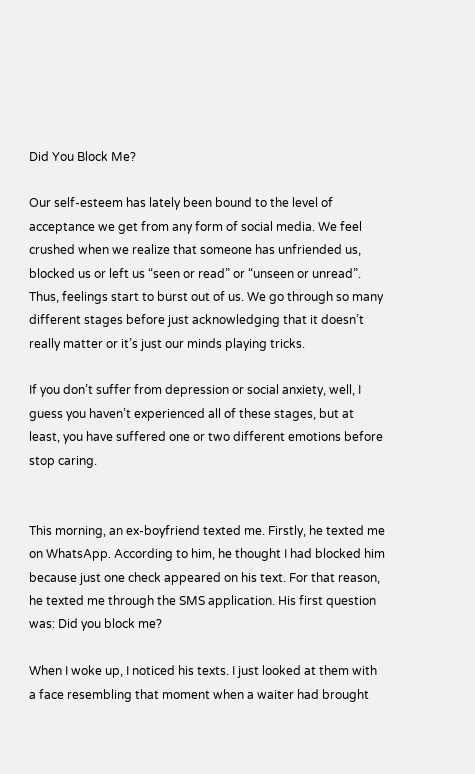Did You Block Me?

Our self-esteem has lately been bound to the level of acceptance we get from any form of social media. We feel crushed when we realize that someone has unfriended us, blocked us or left us “seen or read” or “unseen or unread”. Thus, feelings start to burst out of us. We go through so many different stages before just acknowledging that it doesn’t really matter or it’s just our minds playing tricks.

If you don’t suffer from depression or social anxiety, well, I guess you haven’t experienced all of these stages, but at least, you have suffered one or two different emotions before stop caring.


This morning, an ex-boyfriend texted me. Firstly, he texted me on WhatsApp. According to him, he thought I had blocked him because just one check appeared on his text. For that reason, he texted me through the SMS application. His first question was: Did you block me?

When I woke up, I noticed his texts. I just looked at them with a face resembling that moment when a waiter had brought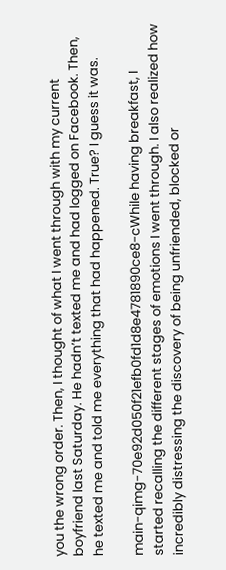you the wrong order. Then, I thought of what I went through with my current boyfriend last Saturday. He hadn’t texted me and had logged on Facebook. Then, he texted me and told me everything that had happened. True? I guess it was.

main-qimg-70e92d050f21efb0fd1d8e4781890ce8-cWhile having breakfast, I started recalling the different stages of emotions I went through. I also realized how incredibly distressing the discovery of being unfriended, blocked or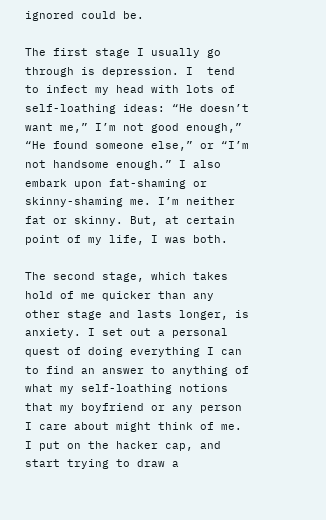ignored could be.

The first stage I usually go through is depression. I  tend to infect my head with lots of self-loathing ideas: “He doesn’t want me,” I’m not good enough,” “He found someone else,” or “I’m not handsome enough.” I also embark upon fat-shaming or skinny-shaming me. I’m neither fat or skinny. But, at certain point of my life, I was both.

The second stage, which takes hold of me quicker than any other stage and lasts longer, is anxiety. I set out a personal quest of doing everything I can to find an answer to anything of what my self-loathing notions that my boyfriend or any person I care about might think of me. I put on the hacker cap, and start trying to draw a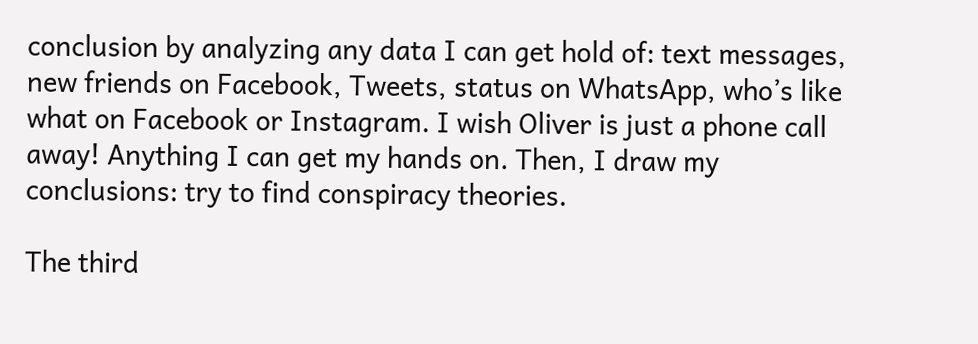conclusion by analyzing any data I can get hold of: text messages, new friends on Facebook, Tweets, status on WhatsApp, who’s like what on Facebook or Instagram. I wish Oliver is just a phone call away! Anything I can get my hands on. Then, I draw my conclusions: try to find conspiracy theories.

The third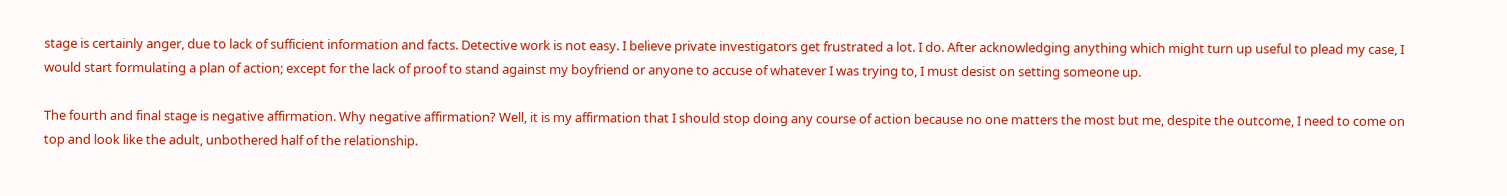stage is certainly anger, due to lack of sufficient information and facts. Detective work is not easy. I believe private investigators get frustrated a lot. I do. After acknowledging anything which might turn up useful to plead my case, I would start formulating a plan of action; except for the lack of proof to stand against my boyfriend or anyone to accuse of whatever I was trying to, I must desist on setting someone up.

The fourth and final stage is negative affirmation. Why negative affirmation? Well, it is my affirmation that I should stop doing any course of action because no one matters the most but me, despite the outcome, I need to come on top and look like the adult, unbothered half of the relationship.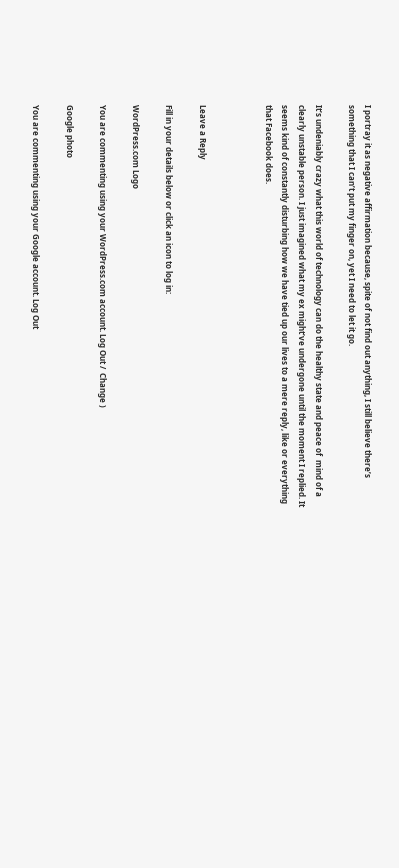I portray it as negative affirmation because, spite of not find out anything, I still believe there’s something that I can’t put my finger on, yet I need to let it go.

It’s undeniably crazy what this world of technology can do the healthy state and peace of  mind of a clearly unstable person. I just imagined what my ex might’ve undergone until the moment I replied. It seems kind of constantly disturbing how we have tied up our lives to a mere reply, like or everything that Facebook does.



Leave a Reply

Fill in your details below or click an icon to log in:

WordPress.com Logo

You are commenting using your WordPress.com account. Log Out /  Change )

Google photo

You are commenting using your Google account. Log Out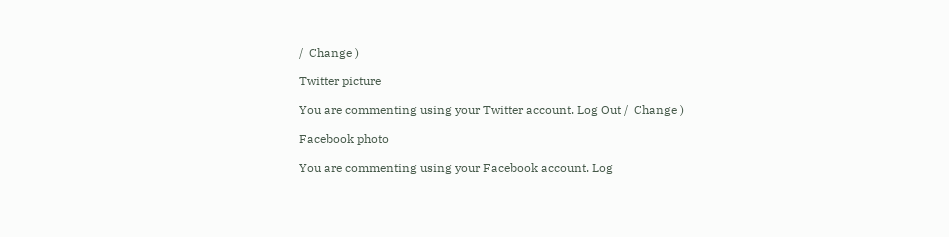/  Change )

Twitter picture

You are commenting using your Twitter account. Log Out /  Change )

Facebook photo

You are commenting using your Facebook account. Log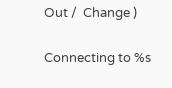Out /  Change )

Connecting to %s